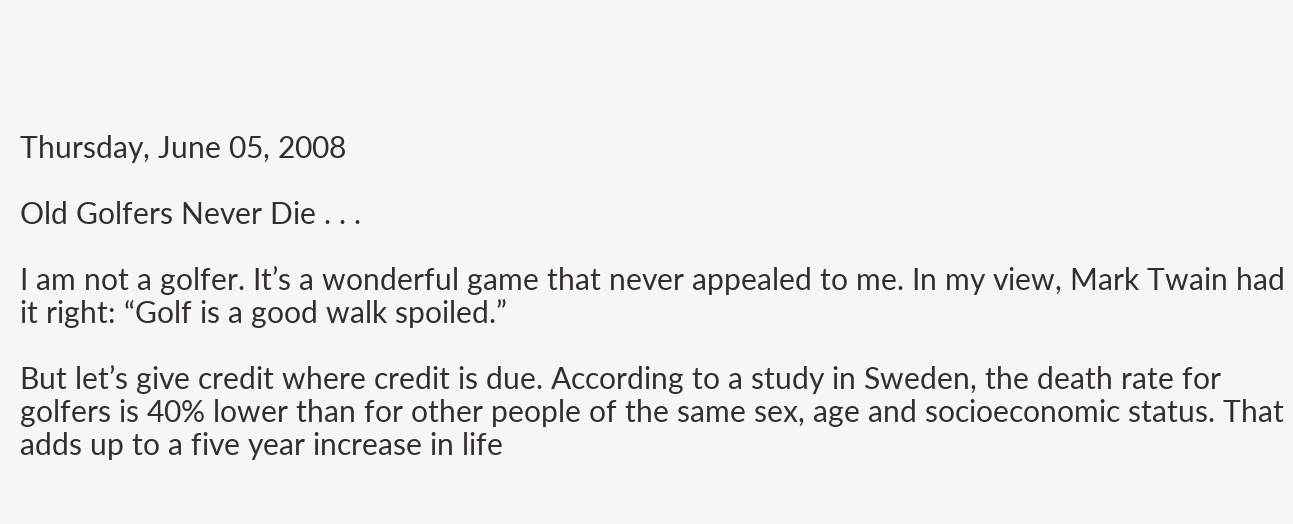Thursday, June 05, 2008

Old Golfers Never Die . . .

I am not a golfer. It’s a wonderful game that never appealed to me. In my view, Mark Twain had it right: “Golf is a good walk spoiled.”

But let’s give credit where credit is due. According to a study in Sweden, the death rate for golfers is 40% lower than for other people of the same sex, age and socioeconomic status. That adds up to a five year increase in life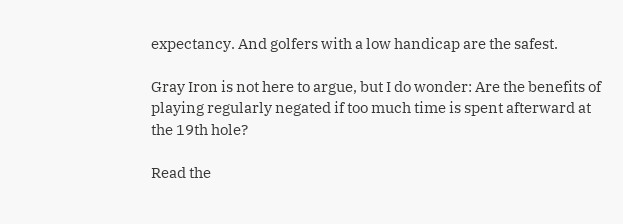expectancy. And golfers with a low handicap are the safest.

Gray Iron is not here to argue, but I do wonder: Are the benefits of playing regularly negated if too much time is spent afterward at the 19th hole?

Read the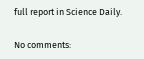full report in Science Daily.

No comments: